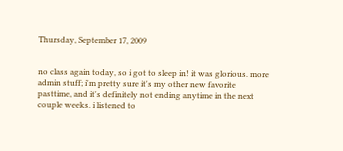Thursday, September 17, 2009


no class again today, so i got to sleep in! it was glorious. more admin stuff; i'm pretty sure it's my other new favorite pasttime, and it's definitely not ending anytime in the next couple weeks. i listened to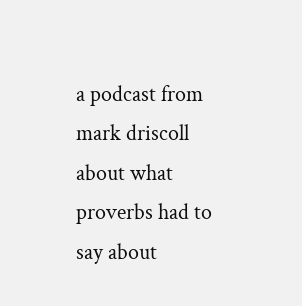a podcast from mark driscoll about what proverbs had to say about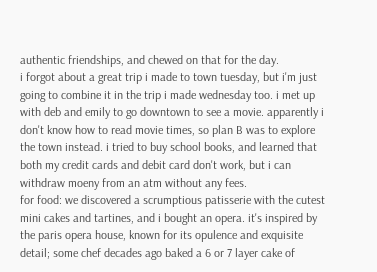authentic friendships, and chewed on that for the day.
i forgot about a great trip i made to town tuesday, but i'm just going to combine it in the trip i made wednesday too. i met up with deb and emily to go downtown to see a movie. apparently i don't know how to read movie times, so plan B was to explore the town instead. i tried to buy school books, and learned that both my credit cards and debit card don't work, but i can withdraw moeny from an atm without any fees.
for food: we discovered a scrumptious patisserie with the cutest mini cakes and tartines, and i bought an opera. it's inspired by the paris opera house, known for its opulence and exquisite detail; some chef decades ago baked a 6 or 7 layer cake of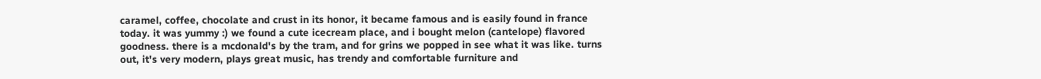caramel, coffee, chocolate and crust in its honor, it became famous and is easily found in france today. it was yummy :) we found a cute icecream place, and i bought melon (cantelope) flavored goodness. there is a mcdonald's by the tram, and for grins we popped in see what it was like. turns out, it's very modern, plays great music, has trendy and comfortable furniture and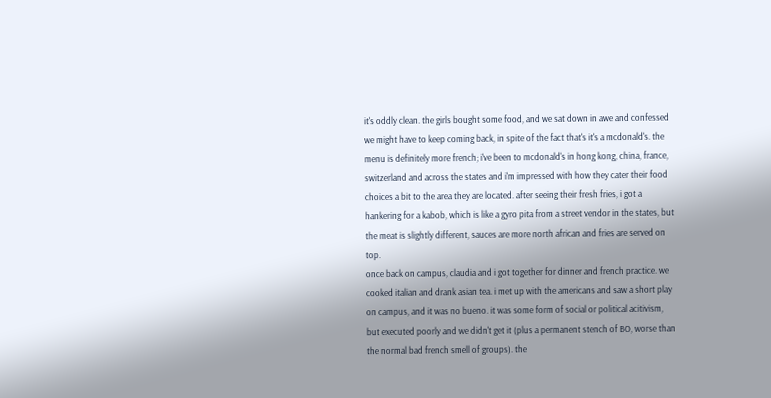it's oddly clean. the girls bought some food, and we sat down in awe and confessed we might have to keep coming back, in spite of the fact that's it's a mcdonald's. the menu is definitely more french; i've been to mcdonald's in hong kong, china, france, switzerland and across the states and i'm impressed with how they cater their food choices a bit to the area they are located. after seeing their fresh fries, i got a hankering for a kabob, which is like a gyro pita from a street vendor in the states, but the meat is slightly different, sauces are more north african and fries are served on top.
once back on campus, claudia and i got together for dinner and french practice. we cooked italian and drank asian tea. i met up with the americans and saw a short play on campus, and it was no bueno. it was some form of social or political acitivism, but executed poorly and we didn't get it (plus a permanent stench of BO, worse than the normal bad french smell of groups). the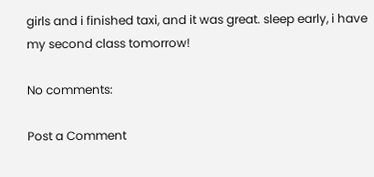girls and i finished taxi, and it was great. sleep early, i have my second class tomorrow!

No comments:

Post a Comment